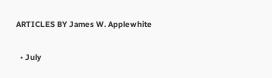ARTICLES BY James W. Applewhite

  • July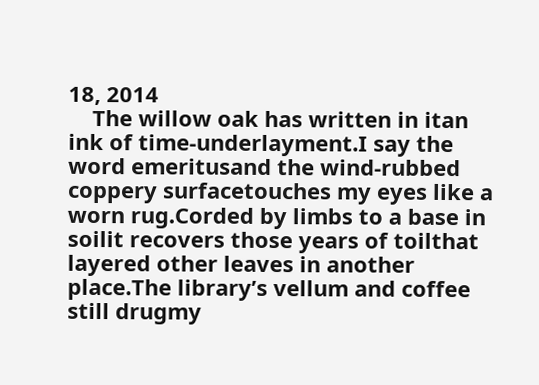18, 2014
    The willow oak has written in itan ink of time-underlayment.I say the word emeritusand the wind-rubbed coppery surfacetouches my eyes like a worn rug.Corded by limbs to a base in soilit recovers those years of toilthat layered other leaves in another place.The library’s vellum and coffee still drugmy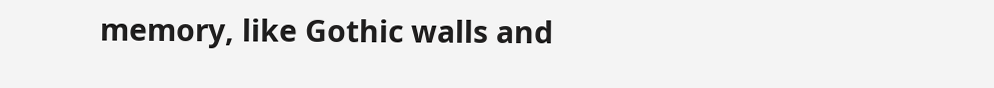memory, like Gothic walls and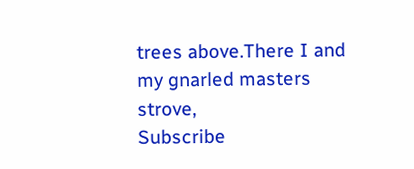trees above.There I and my gnarled masters strove,
Subscribe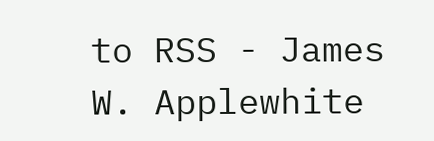to RSS - James W. Applewhite